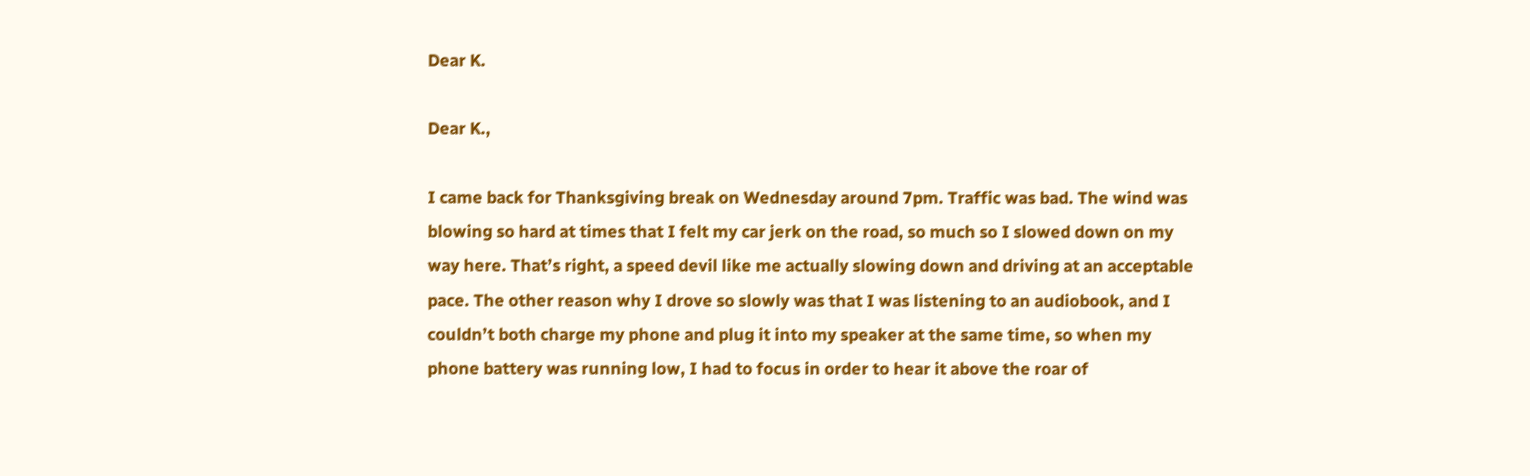Dear K.

Dear K.,

I came back for Thanksgiving break on Wednesday around 7pm. Traffic was bad. The wind was blowing so hard at times that I felt my car jerk on the road, so much so I slowed down on my way here. That’s right, a speed devil like me actually slowing down and driving at an acceptable pace. The other reason why I drove so slowly was that I was listening to an audiobook, and I couldn’t both charge my phone and plug it into my speaker at the same time, so when my phone battery was running low, I had to focus in order to hear it above the roar of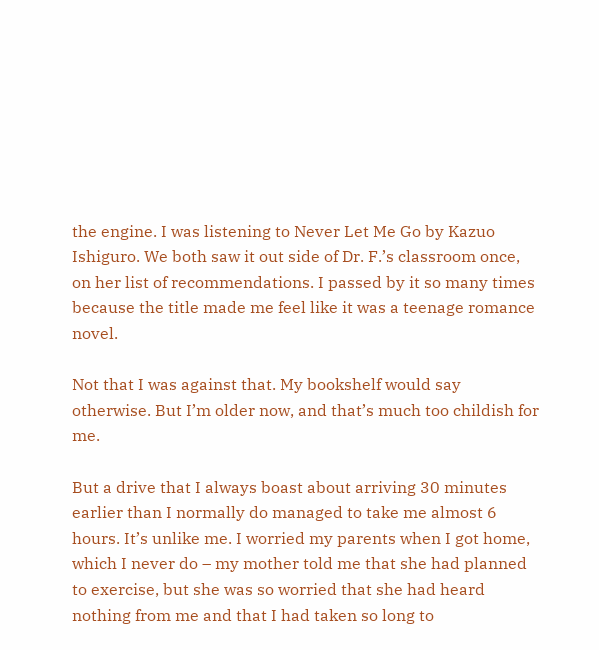the engine. I was listening to Never Let Me Go by Kazuo Ishiguro. We both saw it out side of Dr. F.’s classroom once, on her list of recommendations. I passed by it so many times because the title made me feel like it was a teenage romance novel.

Not that I was against that. My bookshelf would say otherwise. But I’m older now, and that’s much too childish for me.

But a drive that I always boast about arriving 30 minutes earlier than I normally do managed to take me almost 6 hours. It’s unlike me. I worried my parents when I got home, which I never do – my mother told me that she had planned to exercise, but she was so worried that she had heard nothing from me and that I had taken so long to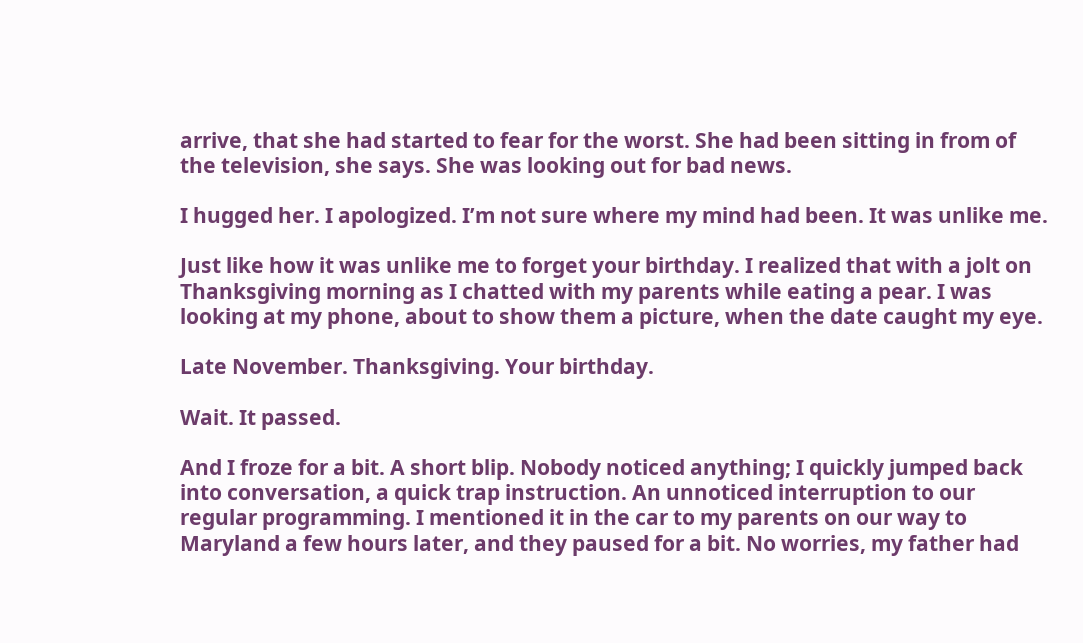arrive, that she had started to fear for the worst. She had been sitting in from of the television, she says. She was looking out for bad news.

I hugged her. I apologized. I’m not sure where my mind had been. It was unlike me.

Just like how it was unlike me to forget your birthday. I realized that with a jolt on Thanksgiving morning as I chatted with my parents while eating a pear. I was looking at my phone, about to show them a picture, when the date caught my eye.

Late November. Thanksgiving. Your birthday.

Wait. It passed.

And I froze for a bit. A short blip. Nobody noticed anything; I quickly jumped back into conversation, a quick trap instruction. An unnoticed interruption to our regular programming. I mentioned it in the car to my parents on our way to Maryland a few hours later, and they paused for a bit. No worries, my father had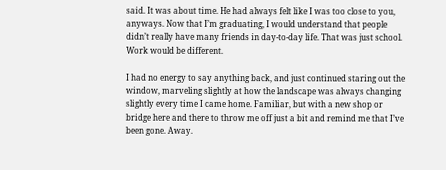said. It was about time. He had always felt like I was too close to you, anyways. Now that I’m graduating, I would understand that people didn’t really have many friends in day-to-day life. That was just school. Work would be different.

I had no energy to say anything back, and just continued staring out the window, marveling slightly at how the landscape was always changing slightly every time I came home. Familiar, but with a new shop or bridge here and there to throw me off just a bit and remind me that I’ve been gone. Away.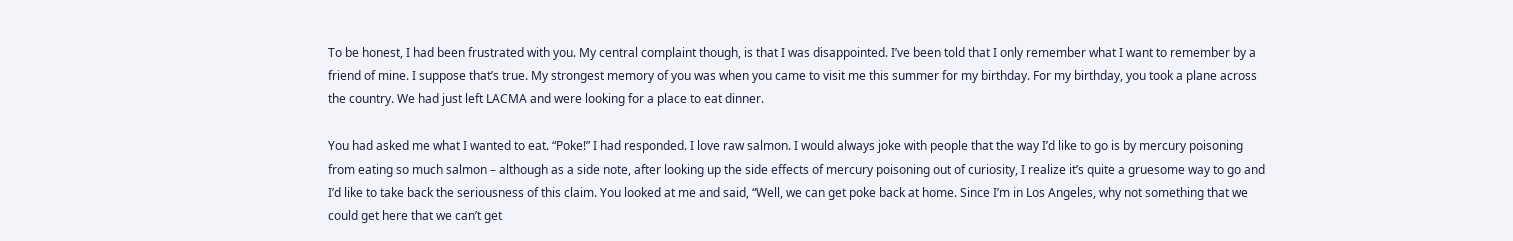To be honest, I had been frustrated with you. My central complaint though, is that I was disappointed. I’ve been told that I only remember what I want to remember by a friend of mine. I suppose that’s true. My strongest memory of you was when you came to visit me this summer for my birthday. For my birthday, you took a plane across the country. We had just left LACMA and were looking for a place to eat dinner.

You had asked me what I wanted to eat. “Poke!” I had responded. I love raw salmon. I would always joke with people that the way I’d like to go is by mercury poisoning from eating so much salmon – although as a side note, after looking up the side effects of mercury poisoning out of curiosity, I realize it’s quite a gruesome way to go and I’d like to take back the seriousness of this claim. You looked at me and said, “Well, we can get poke back at home. Since I’m in Los Angeles, why not something that we could get here that we can’t get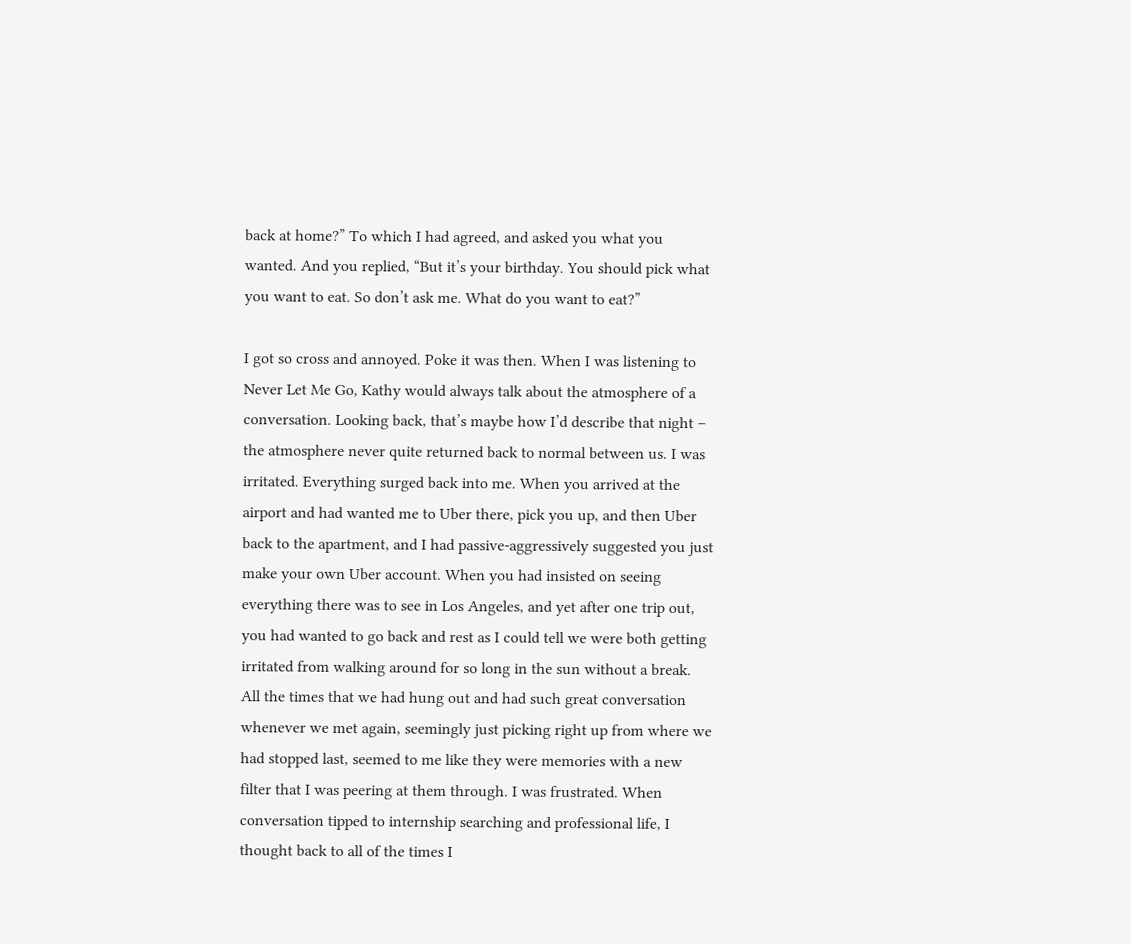back at home?” To which I had agreed, and asked you what you wanted. And you replied, “But it’s your birthday. You should pick what you want to eat. So don’t ask me. What do you want to eat?”

I got so cross and annoyed. Poke it was then. When I was listening to Never Let Me Go, Kathy would always talk about the atmosphere of a conversation. Looking back, that’s maybe how I’d describe that night – the atmosphere never quite returned back to normal between us. I was irritated. Everything surged back into me. When you arrived at the airport and had wanted me to Uber there, pick you up, and then Uber back to the apartment, and I had passive-aggressively suggested you just make your own Uber account. When you had insisted on seeing everything there was to see in Los Angeles, and yet after one trip out, you had wanted to go back and rest as I could tell we were both getting irritated from walking around for so long in the sun without a break. All the times that we had hung out and had such great conversation whenever we met again, seemingly just picking right up from where we had stopped last, seemed to me like they were memories with a new filter that I was peering at them through. I was frustrated. When conversation tipped to internship searching and professional life, I thought back to all of the times I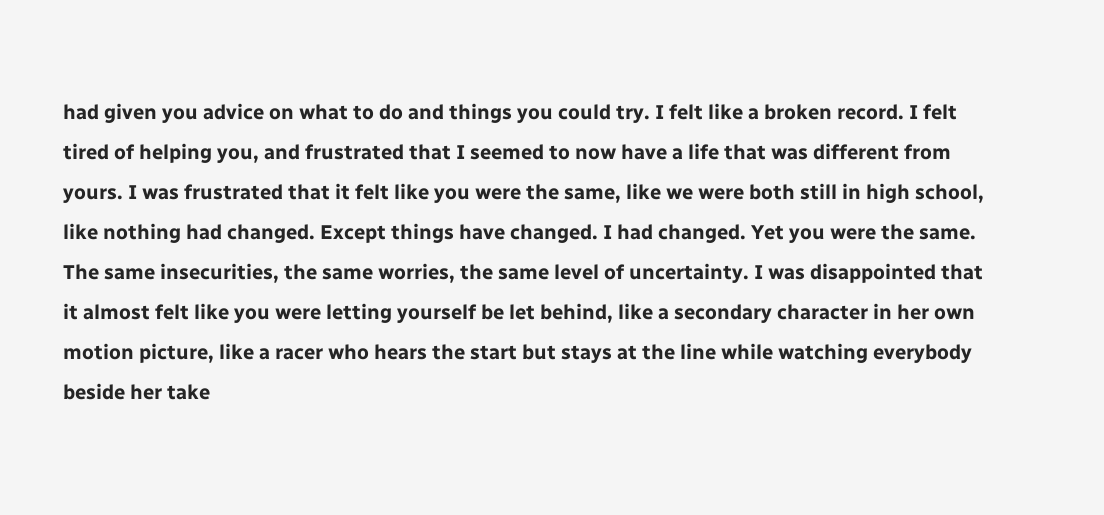had given you advice on what to do and things you could try. I felt like a broken record. I felt tired of helping you, and frustrated that I seemed to now have a life that was different from yours. I was frustrated that it felt like you were the same, like we were both still in high school, like nothing had changed. Except things have changed. I had changed. Yet you were the same. The same insecurities, the same worries, the same level of uncertainty. I was disappointed that it almost felt like you were letting yourself be let behind, like a secondary character in her own motion picture, like a racer who hears the start but stays at the line while watching everybody beside her take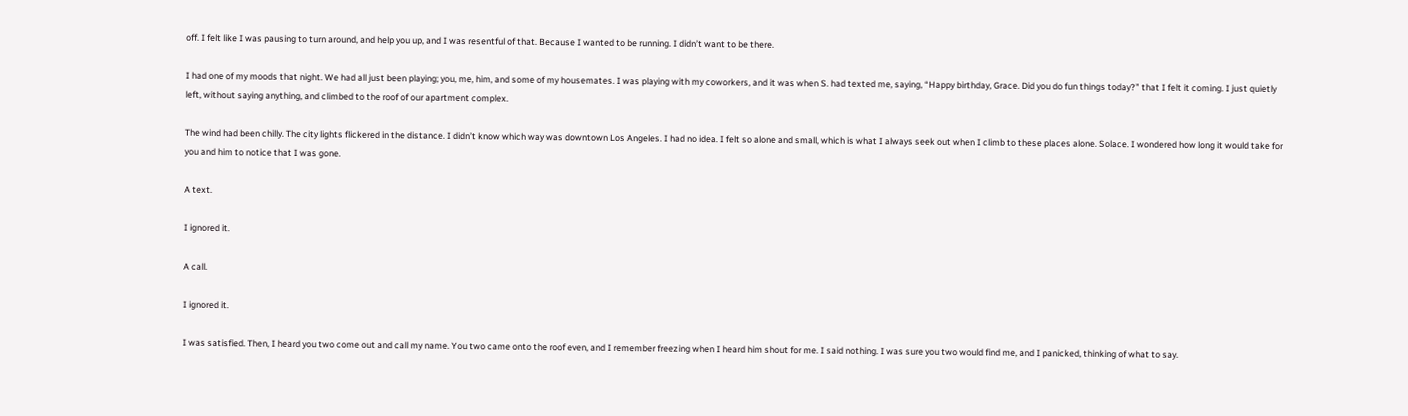off. I felt like I was pausing to turn around, and help you up, and I was resentful of that. Because I wanted to be running. I didn’t want to be there.

I had one of my moods that night. We had all just been playing; you, me, him, and some of my housemates. I was playing with my coworkers, and it was when S. had texted me, saying, “Happy birthday, Grace. Did you do fun things today?” that I felt it coming. I just quietly left, without saying anything, and climbed to the roof of our apartment complex.

The wind had been chilly. The city lights flickered in the distance. I didn’t know which way was downtown Los Angeles. I had no idea. I felt so alone and small, which is what I always seek out when I climb to these places alone. Solace. I wondered how long it would take for you and him to notice that I was gone.

A text.

I ignored it.

A call.

I ignored it.

I was satisfied. Then, I heard you two come out and call my name. You two came onto the roof even, and I remember freezing when I heard him shout for me. I said nothing. I was sure you two would find me, and I panicked, thinking of what to say.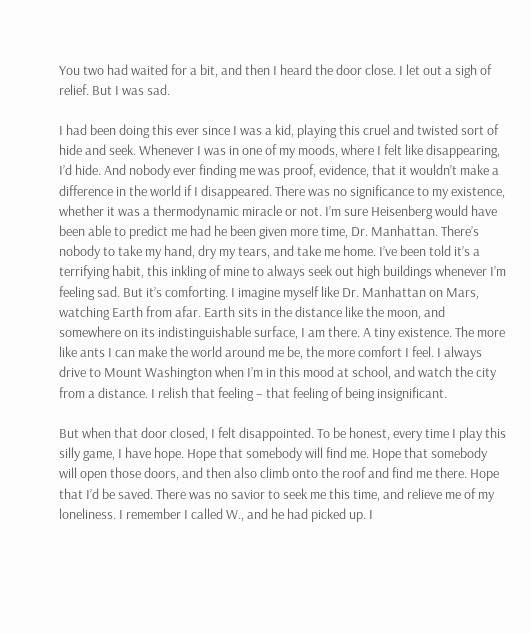You two had waited for a bit, and then I heard the door close. I let out a sigh of relief. But I was sad.

I had been doing this ever since I was a kid, playing this cruel and twisted sort of hide and seek. Whenever I was in one of my moods, where I felt like disappearing, I’d hide. And nobody ever finding me was proof, evidence, that it wouldn’t make a difference in the world if I disappeared. There was no significance to my existence, whether it was a thermodynamic miracle or not. I’m sure Heisenberg would have been able to predict me had he been given more time, Dr. Manhattan. There’s nobody to take my hand, dry my tears, and take me home. I’ve been told it’s a terrifying habit, this inkling of mine to always seek out high buildings whenever I’m feeling sad. But it’s comforting. I imagine myself like Dr. Manhattan on Mars, watching Earth from afar. Earth sits in the distance like the moon, and somewhere on its indistinguishable surface, I am there. A tiny existence. The more like ants I can make the world around me be, the more comfort I feel. I always drive to Mount Washington when I’m in this mood at school, and watch the city from a distance. I relish that feeling – that feeling of being insignificant.

But when that door closed, I felt disappointed. To be honest, every time I play this silly game, I have hope. Hope that somebody will find me. Hope that somebody will open those doors, and then also climb onto the roof and find me there. Hope that I’d be saved. There was no savior to seek me this time, and relieve me of my loneliness. I remember I called W., and he had picked up. I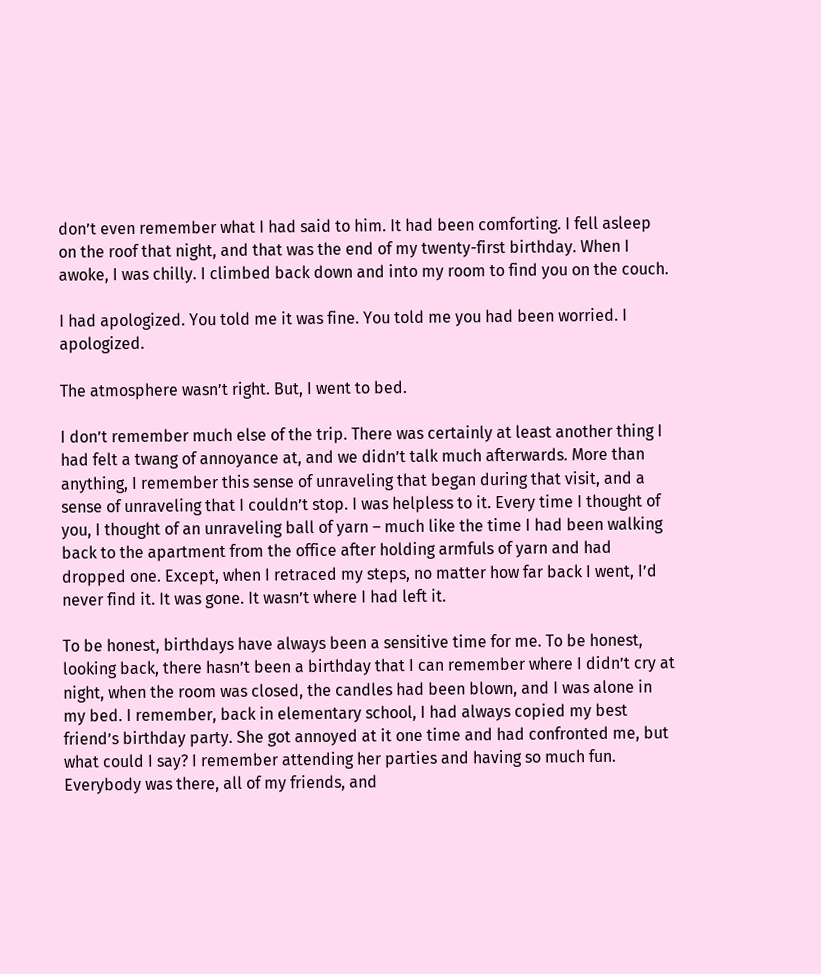don’t even remember what I had said to him. It had been comforting. I fell asleep on the roof that night, and that was the end of my twenty-first birthday. When I awoke, I was chilly. I climbed back down and into my room to find you on the couch.

I had apologized. You told me it was fine. You told me you had been worried. I apologized.

The atmosphere wasn’t right. But, I went to bed.

I don’t remember much else of the trip. There was certainly at least another thing I had felt a twang of annoyance at, and we didn’t talk much afterwards. More than anything, I remember this sense of unraveling that began during that visit, and a sense of unraveling that I couldn’t stop. I was helpless to it. Every time I thought of you, I thought of an unraveling ball of yarn – much like the time I had been walking back to the apartment from the office after holding armfuls of yarn and had dropped one. Except, when I retraced my steps, no matter how far back I went, I’d never find it. It was gone. It wasn’t where I had left it.

To be honest, birthdays have always been a sensitive time for me. To be honest, looking back, there hasn’t been a birthday that I can remember where I didn’t cry at night, when the room was closed, the candles had been blown, and I was alone in my bed. I remember, back in elementary school, I had always copied my best friend’s birthday party. She got annoyed at it one time and had confronted me, but what could I say? I remember attending her parties and having so much fun. Everybody was there, all of my friends, and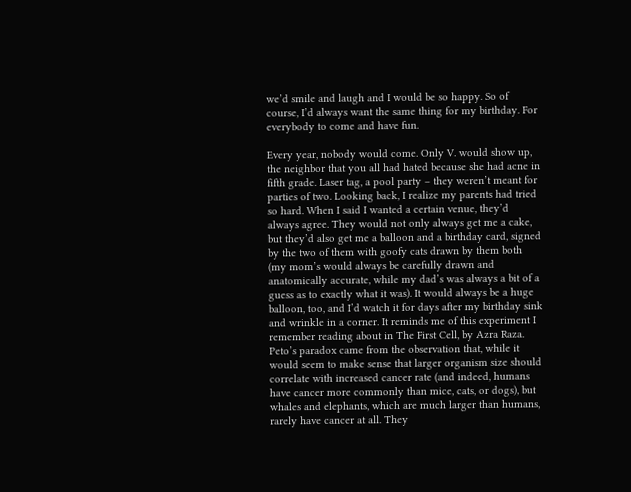we’d smile and laugh and I would be so happy. So of course, I’d always want the same thing for my birthday. For everybody to come and have fun.

Every year, nobody would come. Only V. would show up, the neighbor that you all had hated because she had acne in fifth grade. Laser tag, a pool party – they weren’t meant for parties of two. Looking back, I realize my parents had tried so hard. When I said I wanted a certain venue, they’d always agree. They would not only always get me a cake, but they’d also get me a balloon and a birthday card, signed by the two of them with goofy cats drawn by them both (my mom’s would always be carefully drawn and anatomically accurate, while my dad’s was always a bit of a guess as to exactly what it was). It would always be a huge balloon, too, and I’d watch it for days after my birthday sink and wrinkle in a corner. It reminds me of this experiment I remember reading about in The First Cell, by Azra Raza. Peto’s paradox came from the observation that, while it would seem to make sense that larger organism size should correlate with increased cancer rate (and indeed, humans have cancer more commonly than mice, cats, or dogs), but whales and elephants, which are much larger than humans, rarely have cancer at all. They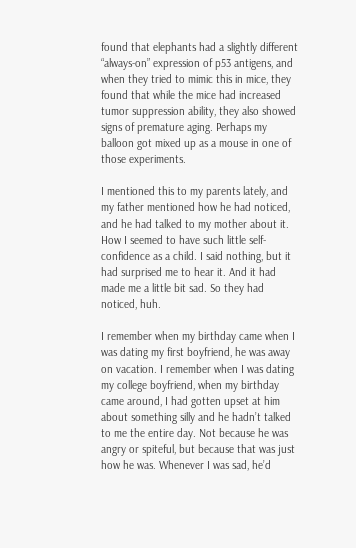found that elephants had a slightly different “always-on” expression of p53 antigens, and when they tried to mimic this in mice, they found that while the mice had increased tumor suppression ability, they also showed signs of premature aging. Perhaps my balloon got mixed up as a mouse in one of those experiments.

I mentioned this to my parents lately, and my father mentioned how he had noticed, and he had talked to my mother about it. How I seemed to have such little self-confidence as a child. I said nothing, but it had surprised me to hear it. And it had made me a little bit sad. So they had noticed, huh.

I remember when my birthday came when I was dating my first boyfriend, he was away on vacation. I remember when I was dating my college boyfriend, when my birthday came around, I had gotten upset at him about something silly and he hadn’t talked to me the entire day. Not because he was angry or spiteful, but because that was just how he was. Whenever I was sad, he’d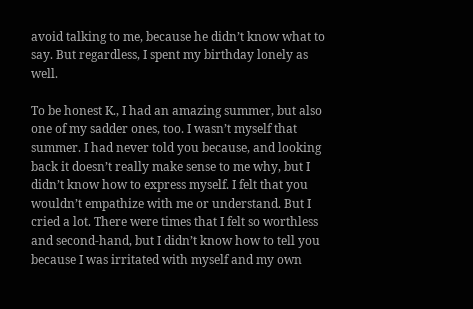avoid talking to me, because he didn’t know what to say. But regardless, I spent my birthday lonely as well.

To be honest K., I had an amazing summer, but also one of my sadder ones, too. I wasn’t myself that summer. I had never told you because, and looking back it doesn’t really make sense to me why, but I didn’t know how to express myself. I felt that you wouldn’t empathize with me or understand. But I cried a lot. There were times that I felt so worthless and second-hand, but I didn’t know how to tell you because I was irritated with myself and my own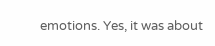emotions. Yes, it was about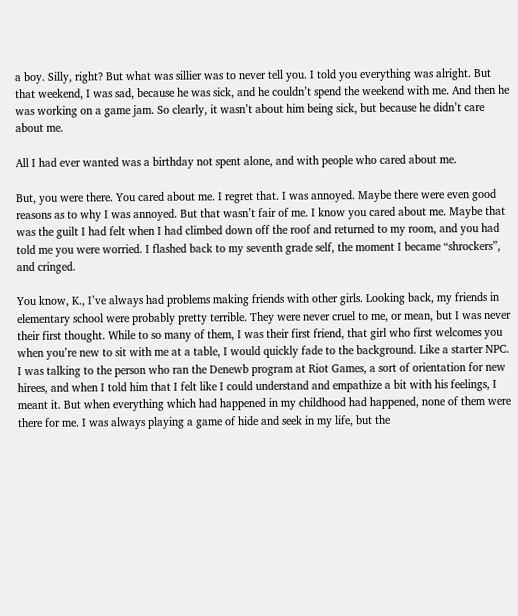a boy. Silly, right? But what was sillier was to never tell you. I told you everything was alright. But that weekend, I was sad, because he was sick, and he couldn’t spend the weekend with me. And then he was working on a game jam. So clearly, it wasn’t about him being sick, but because he didn’t care about me.

All I had ever wanted was a birthday not spent alone, and with people who cared about me.

But, you were there. You cared about me. I regret that. I was annoyed. Maybe there were even good reasons as to why I was annoyed. But that wasn’t fair of me. I know you cared about me. Maybe that was the guilt I had felt when I had climbed down off the roof and returned to my room, and you had told me you were worried. I flashed back to my seventh grade self, the moment I became “shrockers”, and cringed.

You know, K., I’ve always had problems making friends with other girls. Looking back, my friends in elementary school were probably pretty terrible. They were never cruel to me, or mean, but I was never their first thought. While to so many of them, I was their first friend, that girl who first welcomes you when you’re new to sit with me at a table, I would quickly fade to the background. Like a starter NPC. I was talking to the person who ran the Denewb program at Riot Games, a sort of orientation for new hirees, and when I told him that I felt like I could understand and empathize a bit with his feelings, I meant it. But when everything which had happened in my childhood had happened, none of them were there for me. I was always playing a game of hide and seek in my life, but the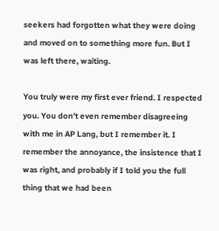seekers had forgotten what they were doing and moved on to something more fun. But I was left there, waiting.

You truly were my first ever friend. I respected you. You don’t even remember disagreeing with me in AP Lang, but I remember it. I remember the annoyance, the insistence that I was right, and probably if I told you the full thing that we had been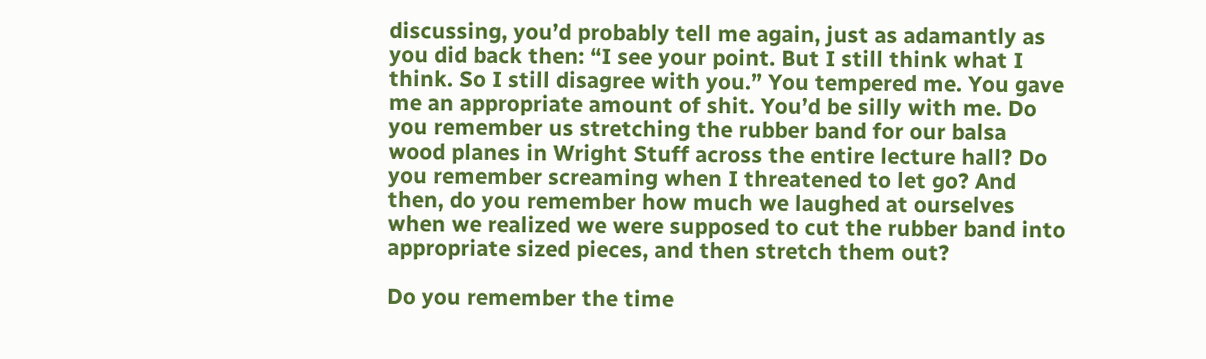discussing, you’d probably tell me again, just as adamantly as you did back then: “I see your point. But I still think what I think. So I still disagree with you.” You tempered me. You gave me an appropriate amount of shit. You’d be silly with me. Do you remember us stretching the rubber band for our balsa wood planes in Wright Stuff across the entire lecture hall? Do you remember screaming when I threatened to let go? And then, do you remember how much we laughed at ourselves when we realized we were supposed to cut the rubber band into appropriate sized pieces, and then stretch them out?

Do you remember the time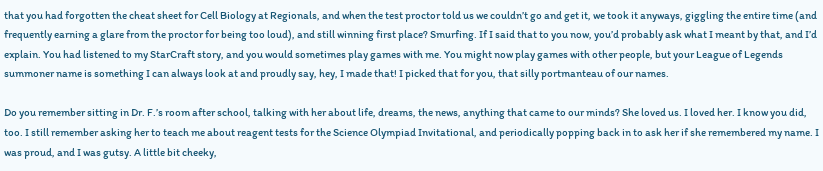that you had forgotten the cheat sheet for Cell Biology at Regionals, and when the test proctor told us we couldn’t go and get it, we took it anyways, giggling the entire time (and frequently earning a glare from the proctor for being too loud), and still winning first place? Smurfing. If I said that to you now, you’d probably ask what I meant by that, and I’d explain. You had listened to my StarCraft story, and you would sometimes play games with me. You might now play games with other people, but your League of Legends summoner name is something I can always look at and proudly say, hey, I made that! I picked that for you, that silly portmanteau of our names.

Do you remember sitting in Dr. F.’s room after school, talking with her about life, dreams, the news, anything that came to our minds? She loved us. I loved her. I know you did, too. I still remember asking her to teach me about reagent tests for the Science Olympiad Invitational, and periodically popping back in to ask her if she remembered my name. I was proud, and I was gutsy. A little bit cheeky,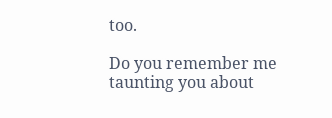too.

Do you remember me taunting you about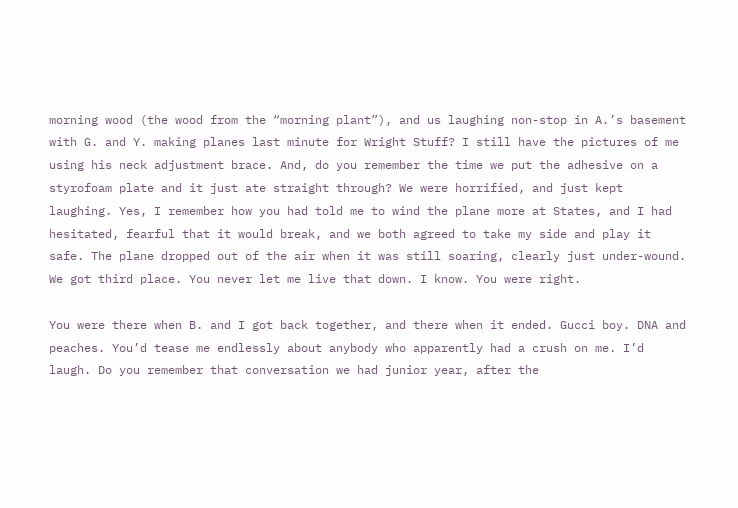morning wood (the wood from the “morning plant”), and us laughing non-stop in A.’s basement with G. and Y. making planes last minute for Wright Stuff? I still have the pictures of me using his neck adjustment brace. And, do you remember the time we put the adhesive on a styrofoam plate and it just ate straight through? We were horrified, and just kept laughing. Yes, I remember how you had told me to wind the plane more at States, and I had hesitated, fearful that it would break, and we both agreed to take my side and play it safe. The plane dropped out of the air when it was still soaring, clearly just under-wound. We got third place. You never let me live that down. I know. You were right.

You were there when B. and I got back together, and there when it ended. Gucci boy. DNA and peaches. You’d tease me endlessly about anybody who apparently had a crush on me. I’d laugh. Do you remember that conversation we had junior year, after the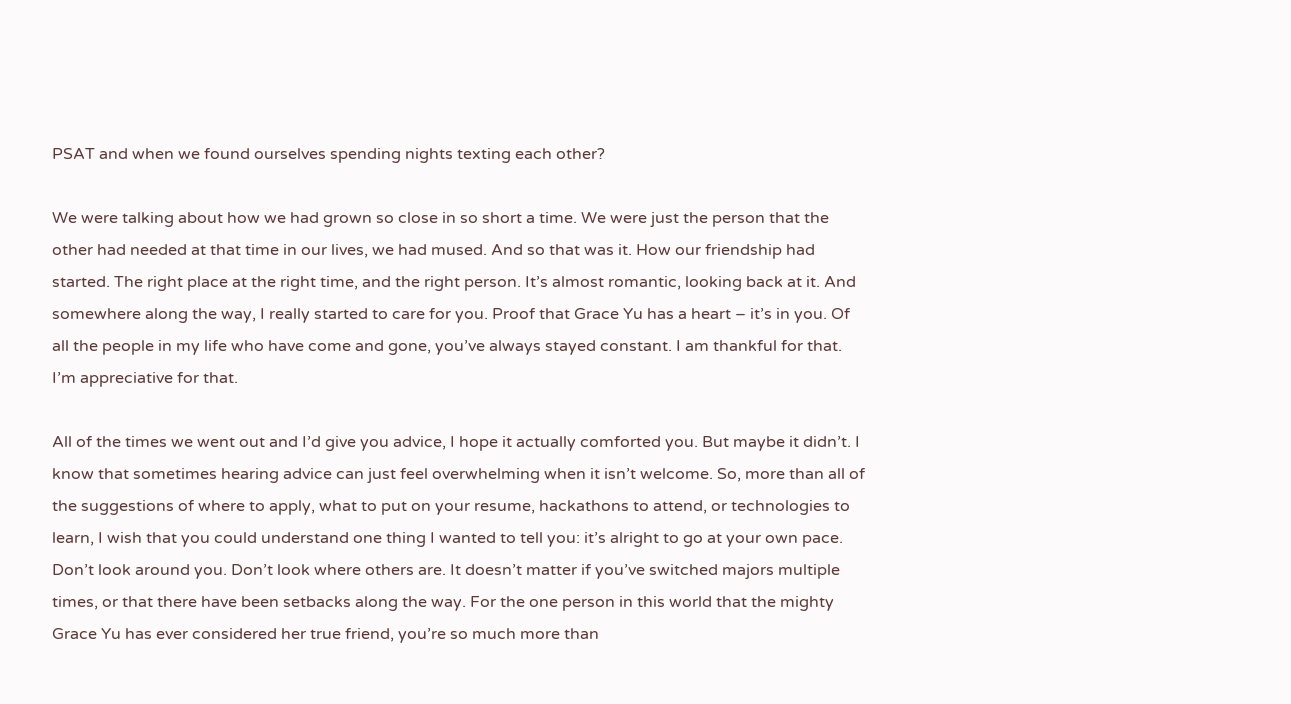PSAT and when we found ourselves spending nights texting each other?

We were talking about how we had grown so close in so short a time. We were just the person that the other had needed at that time in our lives, we had mused. And so that was it. How our friendship had started. The right place at the right time, and the right person. It’s almost romantic, looking back at it. And somewhere along the way, I really started to care for you. Proof that Grace Yu has a heart – it’s in you. Of all the people in my life who have come and gone, you’ve always stayed constant. I am thankful for that. I’m appreciative for that.

All of the times we went out and I’d give you advice, I hope it actually comforted you. But maybe it didn’t. I know that sometimes hearing advice can just feel overwhelming when it isn’t welcome. So, more than all of the suggestions of where to apply, what to put on your resume, hackathons to attend, or technologies to learn, I wish that you could understand one thing I wanted to tell you: it’s alright to go at your own pace. Don’t look around you. Don’t look where others are. It doesn’t matter if you’ve switched majors multiple times, or that there have been setbacks along the way. For the one person in this world that the mighty Grace Yu has ever considered her true friend, you’re so much more than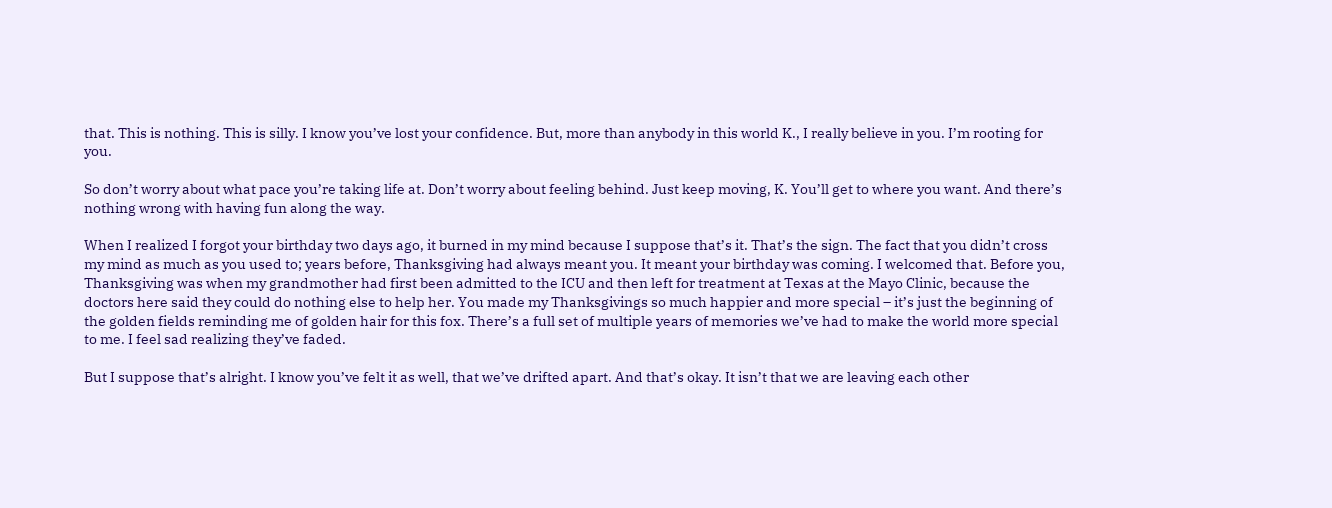that. This is nothing. This is silly. I know you’ve lost your confidence. But, more than anybody in this world K., I really believe in you. I’m rooting for you.

So don’t worry about what pace you’re taking life at. Don’t worry about feeling behind. Just keep moving, K. You’ll get to where you want. And there’s nothing wrong with having fun along the way.

When I realized I forgot your birthday two days ago, it burned in my mind because I suppose that’s it. That’s the sign. The fact that you didn’t cross my mind as much as you used to; years before, Thanksgiving had always meant you. It meant your birthday was coming. I welcomed that. Before you, Thanksgiving was when my grandmother had first been admitted to the ICU and then left for treatment at Texas at the Mayo Clinic, because the doctors here said they could do nothing else to help her. You made my Thanksgivings so much happier and more special – it’s just the beginning of the golden fields reminding me of golden hair for this fox. There’s a full set of multiple years of memories we’ve had to make the world more special to me. I feel sad realizing they’ve faded.

But I suppose that’s alright. I know you’ve felt it as well, that we’ve drifted apart. And that’s okay. It isn’t that we are leaving each other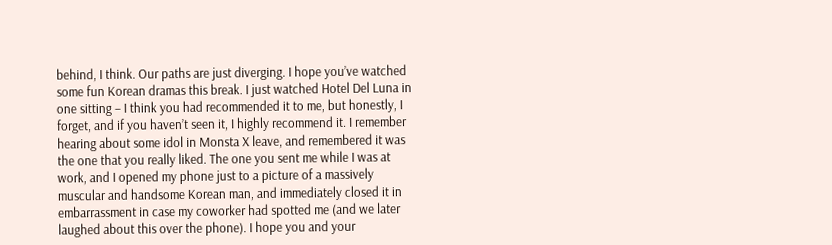behind, I think. Our paths are just diverging. I hope you’ve watched some fun Korean dramas this break. I just watched Hotel Del Luna in one sitting – I think you had recommended it to me, but honestly, I forget, and if you haven’t seen it, I highly recommend it. I remember hearing about some idol in Monsta X leave, and remembered it was the one that you really liked. The one you sent me while I was at work, and I opened my phone just to a picture of a massively muscular and handsome Korean man, and immediately closed it in embarrassment in case my coworker had spotted me (and we later laughed about this over the phone). I hope you and your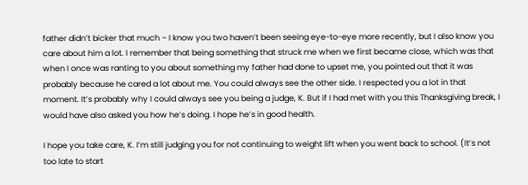father didn’t bicker that much – I know you two haven’t been seeing eye-to-eye more recently, but I also know you care about him a lot. I remember that being something that struck me when we first became close, which was that when I once was ranting to you about something my father had done to upset me, you pointed out that it was probably because he cared a lot about me. You could always see the other side. I respected you a lot in that moment. It’s probably why I could always see you being a judge, K. But if I had met with you this Thanksgiving break, I would have also asked you how he’s doing. I hope he’s in good health.

I hope you take care, K. I’m still judging you for not continuing to weight lift when you went back to school. (It’s not too late to start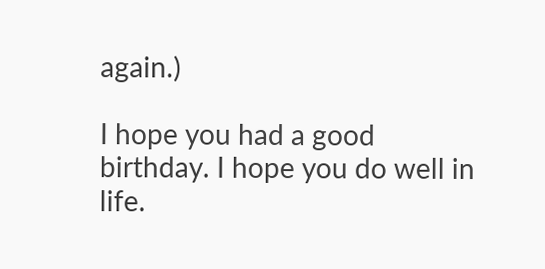again.)

I hope you had a good birthday. I hope you do well in life.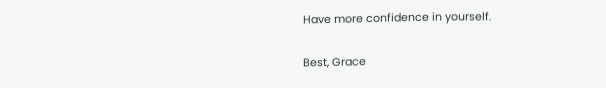Have more confidence in yourself.

Best, Grace